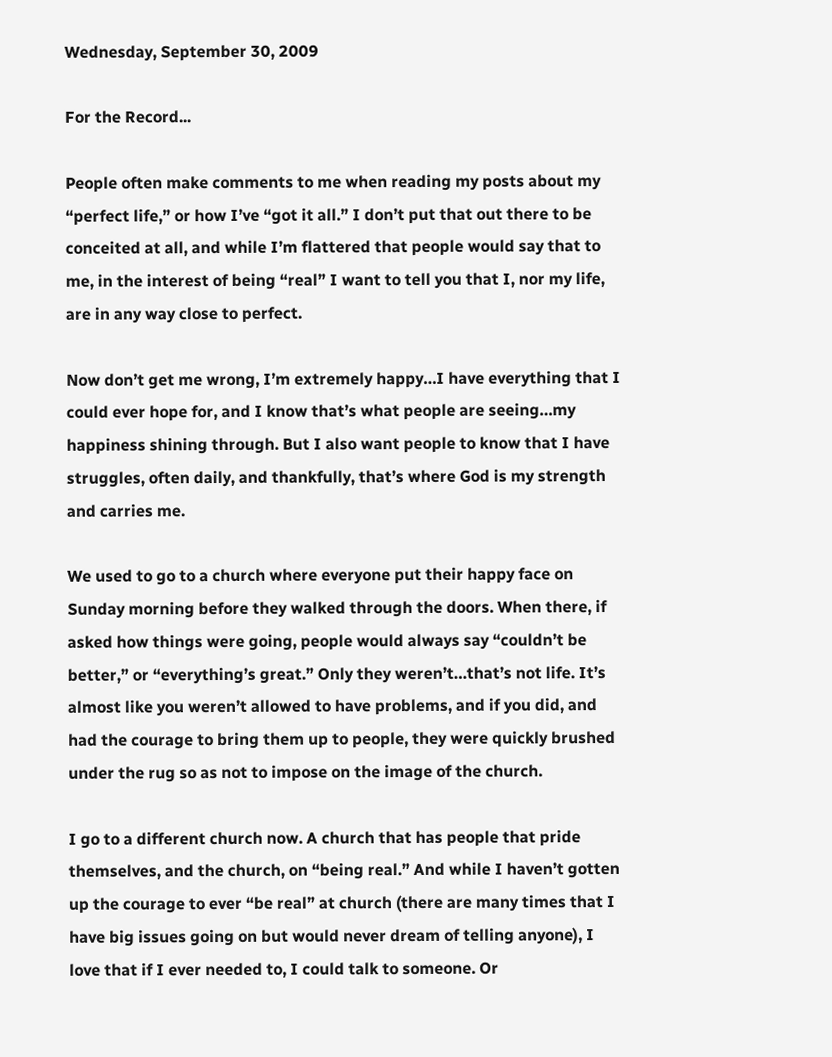Wednesday, September 30, 2009

For the Record...

People often make comments to me when reading my posts about my “perfect life,” or how I’ve “got it all.” I don’t put that out there to be conceited at all, and while I’m flattered that people would say that to me, in the interest of being “real” I want to tell you that I, nor my life, are in any way close to perfect.

Now don’t get me wrong, I’m extremely happy…I have everything that I could ever hope for, and I know that’s what people are seeing…my happiness shining through. But I also want people to know that I have struggles, often daily, and thankfully, that’s where God is my strength and carries me.

We used to go to a church where everyone put their happy face on Sunday morning before they walked through the doors. When there, if asked how things were going, people would always say “couldn’t be better,” or “everything’s great.” Only they weren’t…that’s not life. It’s almost like you weren’t allowed to have problems, and if you did, and had the courage to bring them up to people, they were quickly brushed under the rug so as not to impose on the image of the church.

I go to a different church now. A church that has people that pride themselves, and the church, on “being real.” And while I haven’t gotten up the courage to ever “be real” at church (there are many times that I have big issues going on but would never dream of telling anyone), I love that if I ever needed to, I could talk to someone. Or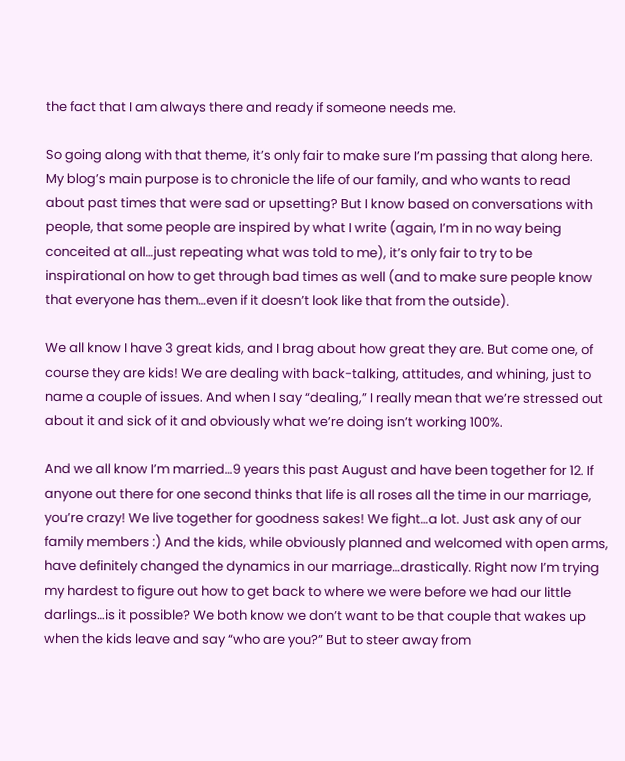the fact that I am always there and ready if someone needs me.

So going along with that theme, it’s only fair to make sure I’m passing that along here. My blog’s main purpose is to chronicle the life of our family, and who wants to read about past times that were sad or upsetting? But I know based on conversations with people, that some people are inspired by what I write (again, I’m in no way being conceited at all…just repeating what was told to me), it’s only fair to try to be inspirational on how to get through bad times as well (and to make sure people know that everyone has them…even if it doesn’t look like that from the outside).

We all know I have 3 great kids, and I brag about how great they are. But come one, of course they are kids! We are dealing with back-talking, attitudes, and whining, just to name a couple of issues. And when I say “dealing,” I really mean that we’re stressed out about it and sick of it and obviously what we’re doing isn’t working 100%.

And we all know I’m married…9 years this past August and have been together for 12. If anyone out there for one second thinks that life is all roses all the time in our marriage, you’re crazy! We live together for goodness sakes! We fight…a lot. Just ask any of our family members :) And the kids, while obviously planned and welcomed with open arms, have definitely changed the dynamics in our marriage…drastically. Right now I’m trying my hardest to figure out how to get back to where we were before we had our little darlings…is it possible? We both know we don’t want to be that couple that wakes up when the kids leave and say “who are you?” But to steer away from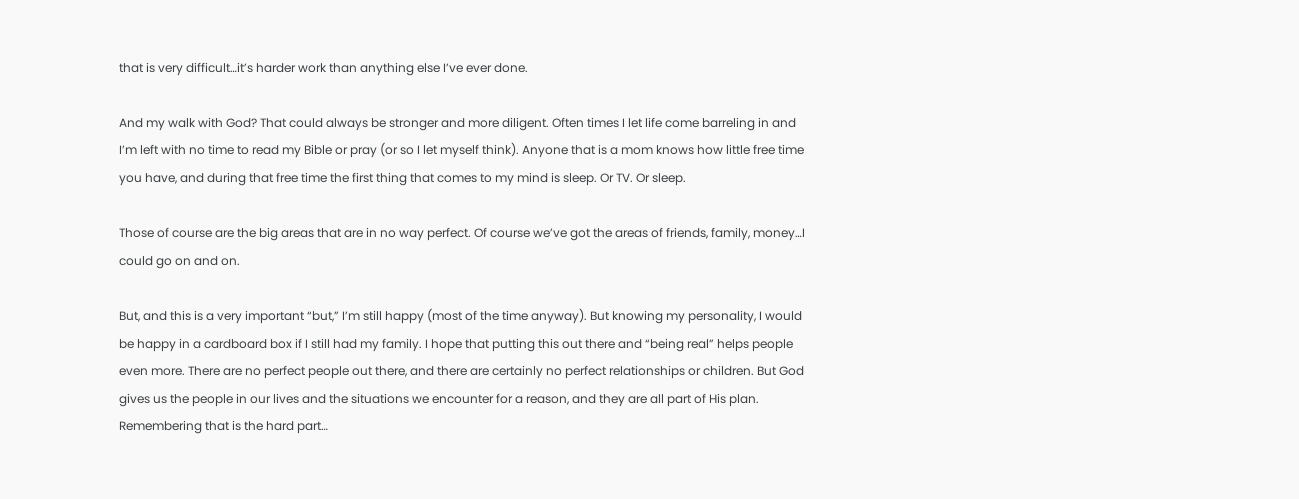that is very difficult…it’s harder work than anything else I’ve ever done.

And my walk with God? That could always be stronger and more diligent. Often times I let life come barreling in and I’m left with no time to read my Bible or pray (or so I let myself think). Anyone that is a mom knows how little free time you have, and during that free time the first thing that comes to my mind is sleep. Or TV. Or sleep.

Those of course are the big areas that are in no way perfect. Of course we’ve got the areas of friends, family, money…I could go on and on.

But, and this is a very important “but,” I’m still happy (most of the time anyway). But knowing my personality, I would be happy in a cardboard box if I still had my family. I hope that putting this out there and “being real” helps people even more. There are no perfect people out there, and there are certainly no perfect relationships or children. But God gives us the people in our lives and the situations we encounter for a reason, and they are all part of His plan. Remembering that is the hard part…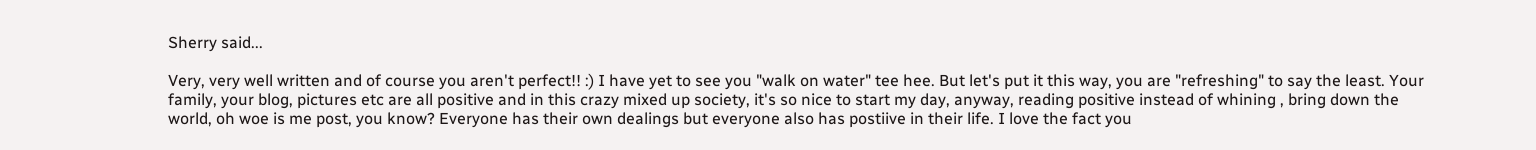Sherry said...

Very, very well written and of course you aren't perfect!! :) I have yet to see you "walk on water" tee hee. But let's put it this way, you are "refreshing" to say the least. Your family, your blog, pictures etc are all positive and in this crazy mixed up society, it's so nice to start my day, anyway, reading positive instead of whining , bring down the world, oh woe is me post, you know? Everyone has their own dealings but everyone also has postiive in their life. I love the fact you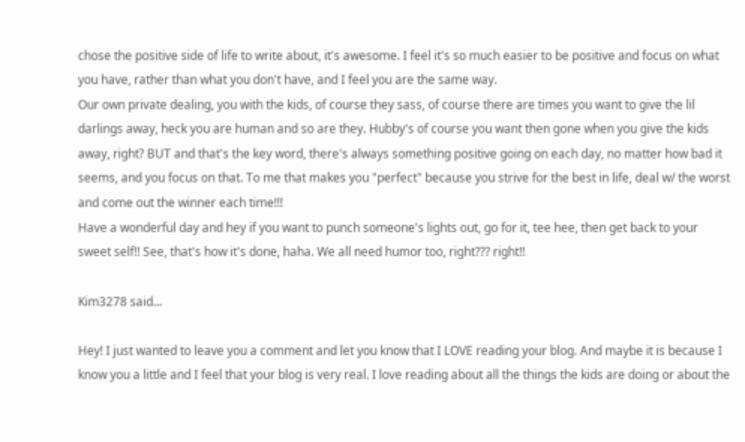chose the positive side of life to write about, it's awesome. I feel it's so much easier to be positive and focus on what you have, rather than what you don't have, and I feel you are the same way.
Our own private dealing, you with the kids, of course they sass, of course there are times you want to give the lil darlings away, heck you are human and so are they. Hubby's of course you want then gone when you give the kids away, right? BUT and that's the key word, there's always something positive going on each day, no matter how bad it seems, and you focus on that. To me that makes you "perfect" because you strive for the best in life, deal w/ the worst and come out the winner each time!!!
Have a wonderful day and hey if you want to punch someone's lights out, go for it, tee hee, then get back to your sweet self!! See, that's how it's done, haha. We all need humor too, right??? right!!

Kim3278 said...

Hey! I just wanted to leave you a comment and let you know that I LOVE reading your blog. And maybe it is because I know you a little and I feel that your blog is very real. I love reading about all the things the kids are doing or about the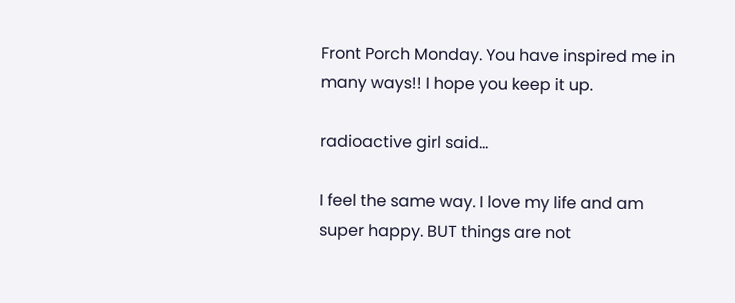Front Porch Monday. You have inspired me in many ways!! I hope you keep it up.

radioactive girl said...

I feel the same way. I love my life and am super happy. BUT things are not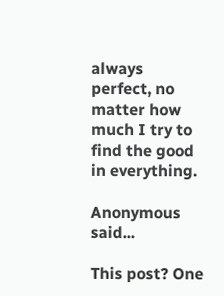always perfect, no matter how much I try to find the good in everything.

Anonymous said...

This post? One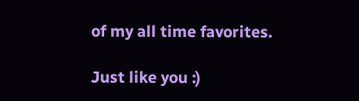of my all time favorites.

Just like you :)